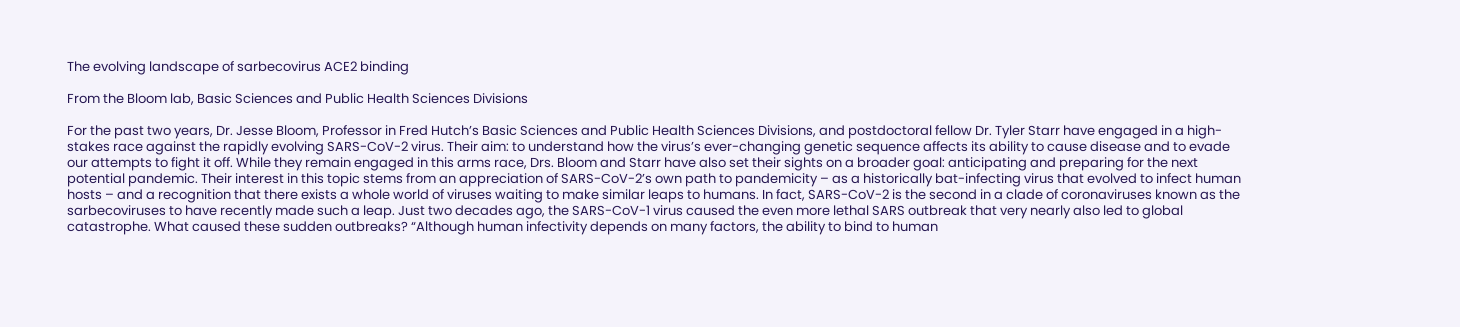The evolving landscape of sarbecovirus ACE2 binding

From the Bloom lab, Basic Sciences and Public Health Sciences Divisions

For the past two years, Dr. Jesse Bloom, Professor in Fred Hutch’s Basic Sciences and Public Health Sciences Divisions, and postdoctoral fellow Dr. Tyler Starr have engaged in a high-stakes race against the rapidly evolving SARS-CoV-2 virus. Their aim: to understand how the virus’s ever-changing genetic sequence affects its ability to cause disease and to evade our attempts to fight it off. While they remain engaged in this arms race, Drs. Bloom and Starr have also set their sights on a broader goal: anticipating and preparing for the next potential pandemic. Their interest in this topic stems from an appreciation of SARS-CoV-2’s own path to pandemicity – as a historically bat-infecting virus that evolved to infect human hosts – and a recognition that there exists a whole world of viruses waiting to make similar leaps to humans. In fact, SARS-CoV-2 is the second in a clade of coronaviruses known as the sarbecoviruses to have recently made such a leap. Just two decades ago, the SARS-CoV-1 virus caused the even more lethal SARS outbreak that very nearly also led to global catastrophe. What caused these sudden outbreaks? “Although human infectivity depends on many factors, the ability to bind to human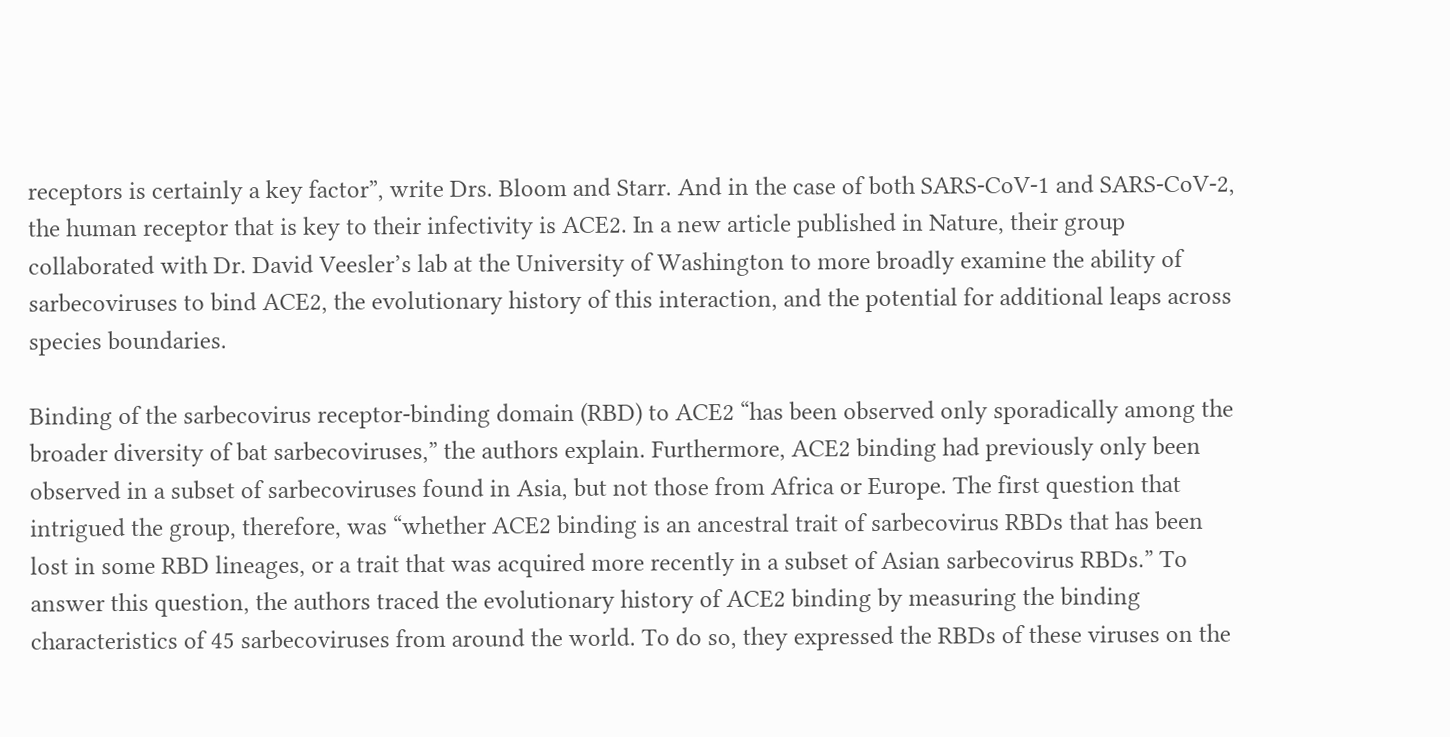receptors is certainly a key factor”, write Drs. Bloom and Starr. And in the case of both SARS-CoV-1 and SARS-CoV-2, the human receptor that is key to their infectivity is ACE2. In a new article published in Nature, their group collaborated with Dr. David Veesler’s lab at the University of Washington to more broadly examine the ability of sarbecoviruses to bind ACE2, the evolutionary history of this interaction, and the potential for additional leaps across species boundaries.

Binding of the sarbecovirus receptor-binding domain (RBD) to ACE2 “has been observed only sporadically among the broader diversity of bat sarbecoviruses,” the authors explain. Furthermore, ACE2 binding had previously only been observed in a subset of sarbecoviruses found in Asia, but not those from Africa or Europe. The first question that intrigued the group, therefore, was “whether ACE2 binding is an ancestral trait of sarbecovirus RBDs that has been lost in some RBD lineages, or a trait that was acquired more recently in a subset of Asian sarbecovirus RBDs.” To answer this question, the authors traced the evolutionary history of ACE2 binding by measuring the binding characteristics of 45 sarbecoviruses from around the world. To do so, they expressed the RBDs of these viruses on the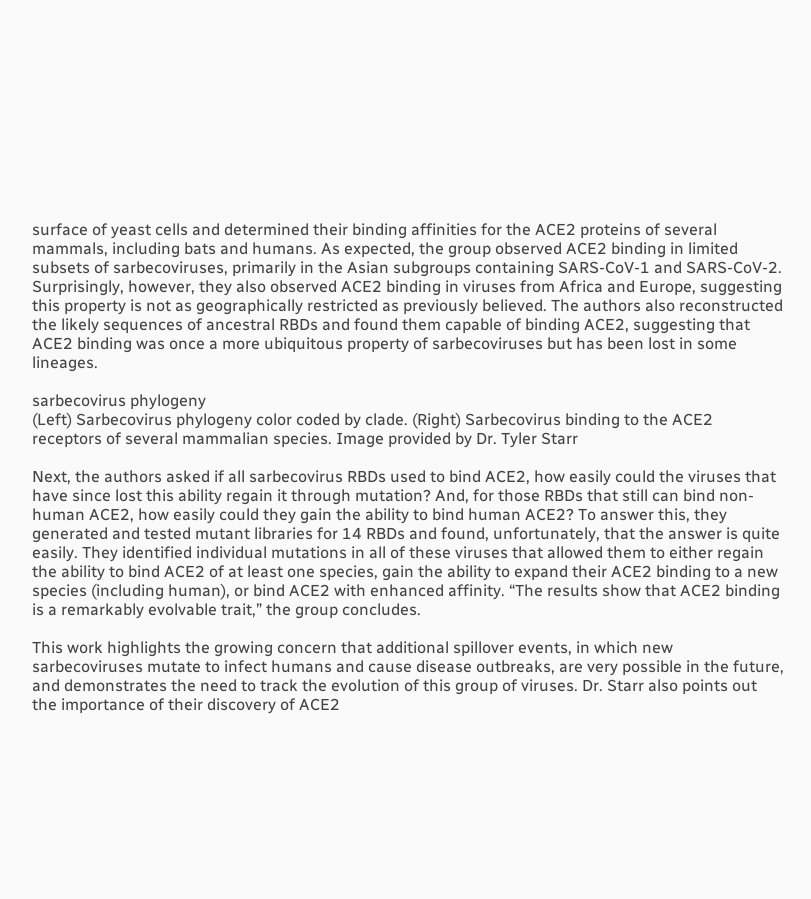surface of yeast cells and determined their binding affinities for the ACE2 proteins of several mammals, including bats and humans. As expected, the group observed ACE2 binding in limited subsets of sarbecoviruses, primarily in the Asian subgroups containing SARS-CoV-1 and SARS-CoV-2. Surprisingly, however, they also observed ACE2 binding in viruses from Africa and Europe, suggesting this property is not as geographically restricted as previously believed. The authors also reconstructed the likely sequences of ancestral RBDs and found them capable of binding ACE2, suggesting that ACE2 binding was once a more ubiquitous property of sarbecoviruses but has been lost in some lineages.

sarbecovirus phylogeny
(Left) Sarbecovirus phylogeny color coded by clade. (Right) Sarbecovirus binding to the ACE2 receptors of several mammalian species. Image provided by Dr. Tyler Starr

Next, the authors asked if all sarbecovirus RBDs used to bind ACE2, how easily could the viruses that have since lost this ability regain it through mutation? And, for those RBDs that still can bind non-human ACE2, how easily could they gain the ability to bind human ACE2? To answer this, they generated and tested mutant libraries for 14 RBDs and found, unfortunately, that the answer is quite easily. They identified individual mutations in all of these viruses that allowed them to either regain the ability to bind ACE2 of at least one species, gain the ability to expand their ACE2 binding to a new species (including human), or bind ACE2 with enhanced affinity. “The results show that ACE2 binding is a remarkably evolvable trait,” the group concludes.

This work highlights the growing concern that additional spillover events, in which new sarbecoviruses mutate to infect humans and cause disease outbreaks, are very possible in the future, and demonstrates the need to track the evolution of this group of viruses. Dr. Starr also points out the importance of their discovery of ACE2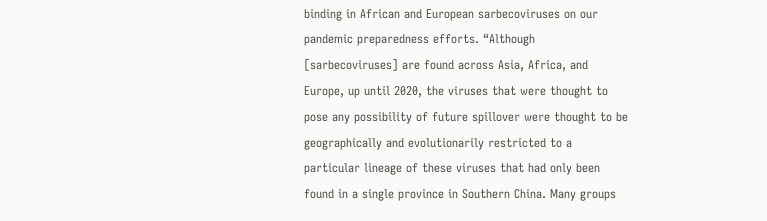binding in African and European sarbecoviruses on our pandemic preparedness efforts. “Although [sarbecoviruses] are found across Asia, Africa, and Europe, up until 2020, the viruses that were thought to pose any possibility of future spillover were thought to be geographically and evolutionarily restricted to a particular lineage of these viruses that had only been found in a single province in Southern China. Many groups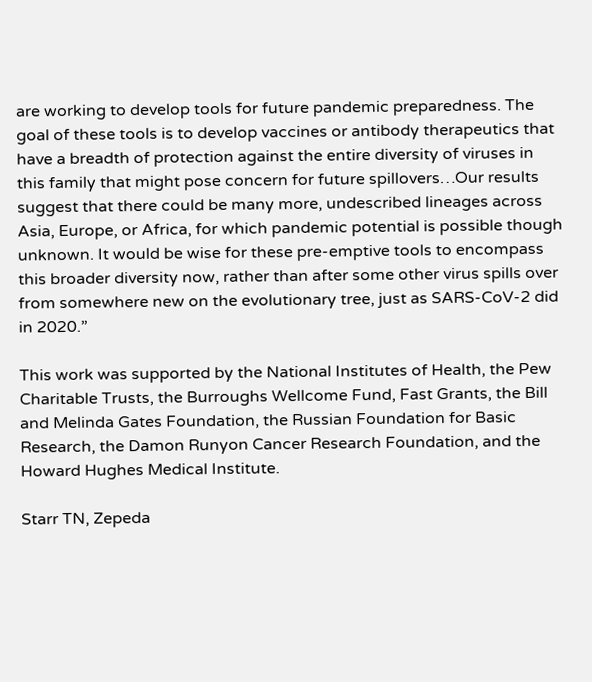are working to develop tools for future pandemic preparedness. The goal of these tools is to develop vaccines or antibody therapeutics that have a breadth of protection against the entire diversity of viruses in this family that might pose concern for future spillovers…Our results suggest that there could be many more, undescribed lineages across Asia, Europe, or Africa, for which pandemic potential is possible though unknown. It would be wise for these pre-emptive tools to encompass this broader diversity now, rather than after some other virus spills over from somewhere new on the evolutionary tree, just as SARS-CoV-2 did in 2020.”

This work was supported by the National Institutes of Health, the Pew Charitable Trusts, the Burroughs Wellcome Fund, Fast Grants, the Bill and Melinda Gates Foundation, the Russian Foundation for Basic Research, the Damon Runyon Cancer Research Foundation, and the Howard Hughes Medical Institute.

Starr TN, Zepeda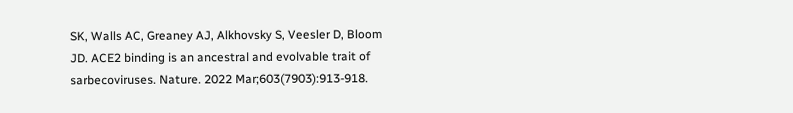SK, Walls AC, Greaney AJ, Alkhovsky S, Veesler D, Bloom JD. ACE2 binding is an ancestral and evolvable trait of sarbecoviruses. Nature. 2022 Mar;603(7903):913-918.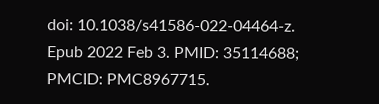doi: 10.1038/s41586-022-04464-z. Epub 2022 Feb 3. PMID: 35114688; PMCID: PMC8967715.